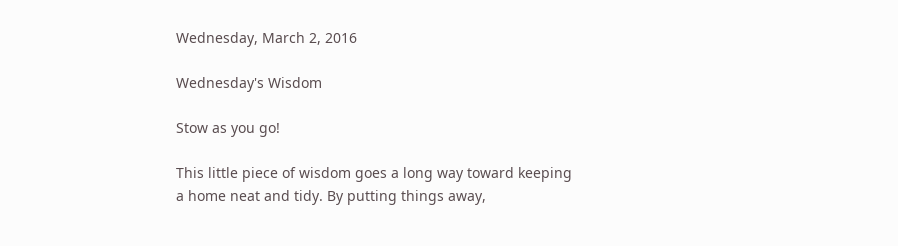Wednesday, March 2, 2016

Wednesday's Wisdom

Stow as you go!

This little piece of wisdom goes a long way toward keeping a home neat and tidy. By putting things away,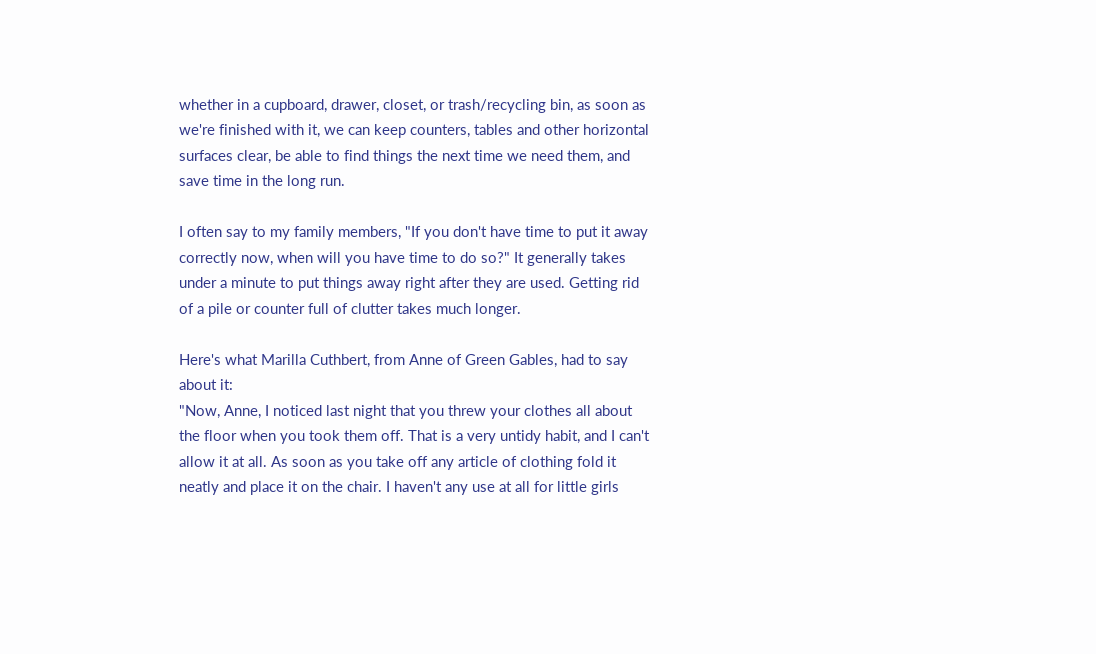whether in a cupboard, drawer, closet, or trash/recycling bin, as soon as we're finished with it, we can keep counters, tables and other horizontal surfaces clear, be able to find things the next time we need them, and save time in the long run.

I often say to my family members, "If you don't have time to put it away correctly now, when will you have time to do so?" It generally takes under a minute to put things away right after they are used. Getting rid of a pile or counter full of clutter takes much longer.

Here's what Marilla Cuthbert, from Anne of Green Gables, had to say about it:
"Now, Anne, I noticed last night that you threw your clothes all about the floor when you took them off. That is a very untidy habit, and I can't allow it at all. As soon as you take off any article of clothing fold it neatly and place it on the chair. I haven't any use at all for little girls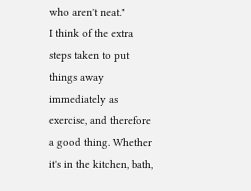who aren't neat."
I think of the extra steps taken to put things away immediately as exercise, and therefore a good thing. Whether it's in the kitchen, bath,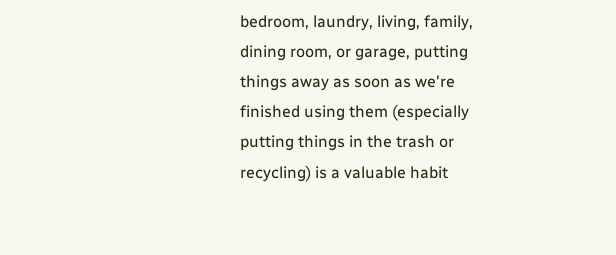bedroom, laundry, living, family, dining room, or garage, putting things away as soon as we're finished using them (especially putting things in the trash or recycling) is a valuable habit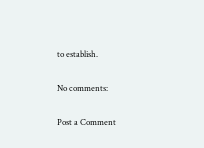to establish.

No comments:

Post a Comment